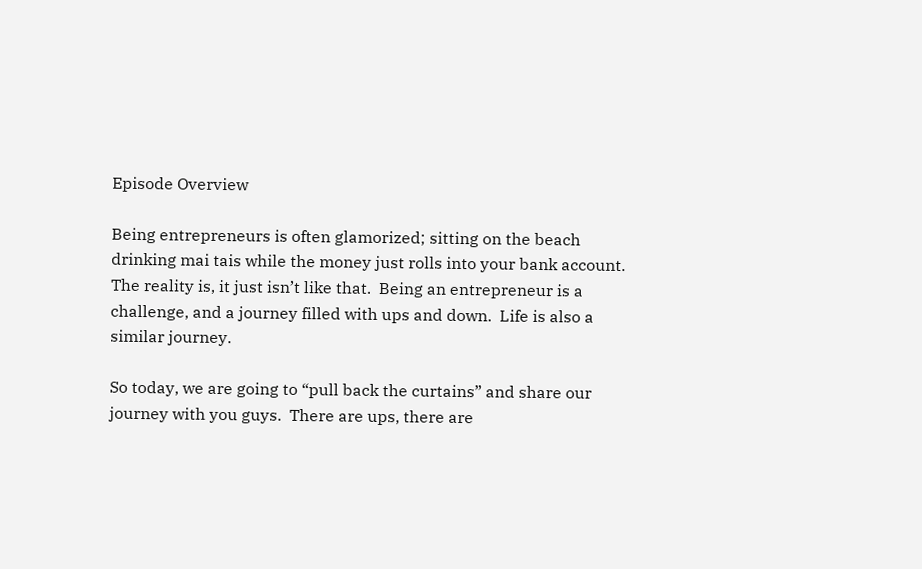Episode Overview

Being entrepreneurs is often glamorized; sitting on the beach drinking mai tais while the money just rolls into your bank account.  The reality is, it just isn’t like that.  Being an entrepreneur is a challenge, and a journey filled with ups and down.  Life is also a similar journey.

So today, we are going to “pull back the curtains” and share our journey with you guys.  There are ups, there are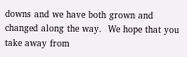downs and we have both grown and changed along the way.  We hope that you take away from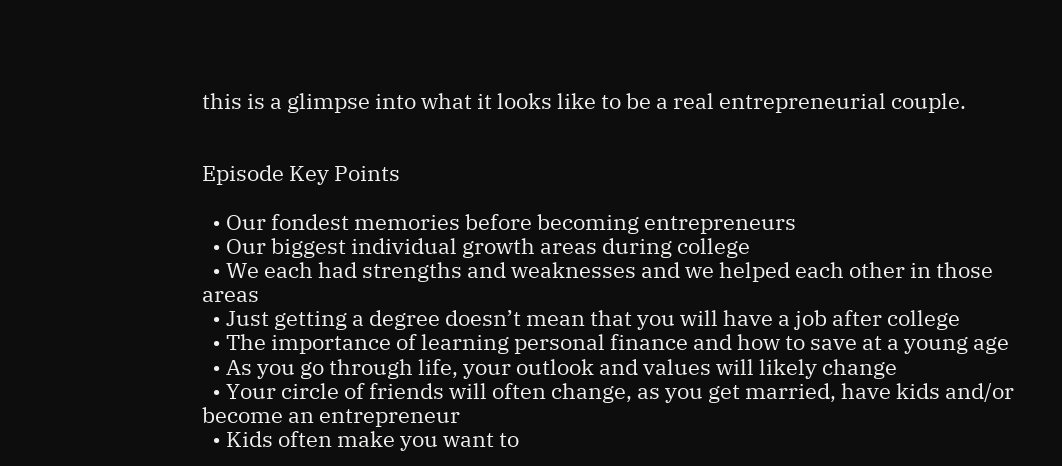this is a glimpse into what it looks like to be a real entrepreneurial couple.


Episode Key Points

  • Our fondest memories before becoming entrepreneurs
  • Our biggest individual growth areas during college
  • We each had strengths and weaknesses and we helped each other in those areas
  • Just getting a degree doesn’t mean that you will have a job after college
  • The importance of learning personal finance and how to save at a young age
  • As you go through life, your outlook and values will likely change
  • Your circle of friends will often change, as you get married, have kids and/or become an entrepreneur
  • Kids often make you want to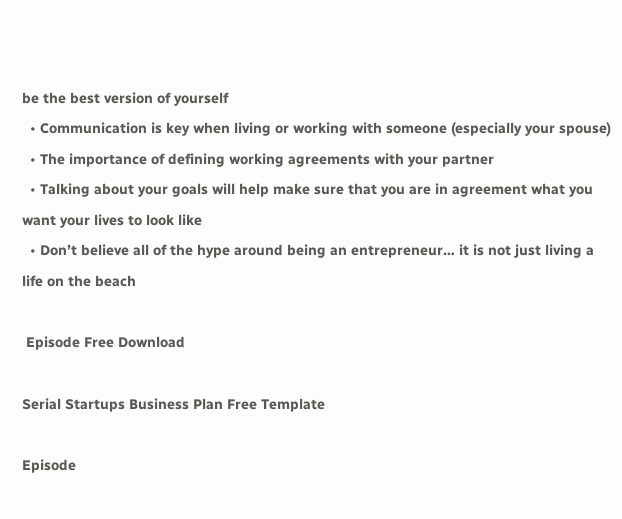be the best version of yourself
  • Communication is key when living or working with someone (especially your spouse)
  • The importance of defining working agreements with your partner
  • Talking about your goals will help make sure that you are in agreement what you want your lives to look like
  • Don’t believe all of the hype around being an entrepreneur… it is not just living a life on the beach

 Episode Free Download

Serial Startups Business Plan Free Template

Episode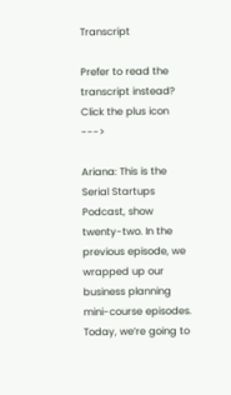Transcript

Prefer to read the transcript instead? Click the plus icon --->

Ariana: This is the Serial Startups Podcast, show twenty-two. In the previous episode, we wrapped up our business planning mini-course episodes. Today, we’re going to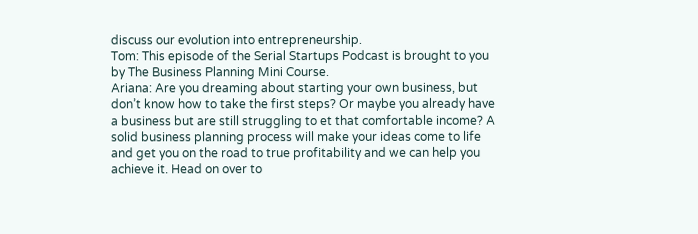discuss our evolution into entrepreneurship.
Tom: This episode of the Serial Startups Podcast is brought to you by The Business Planning Mini Course.
Ariana: Are you dreaming about starting your own business, but don’t know how to take the first steps? Or maybe you already have a business but are still struggling to et that comfortable income? A solid business planning process will make your ideas come to life and get you on the road to true profitability and we can help you achieve it. Head on over to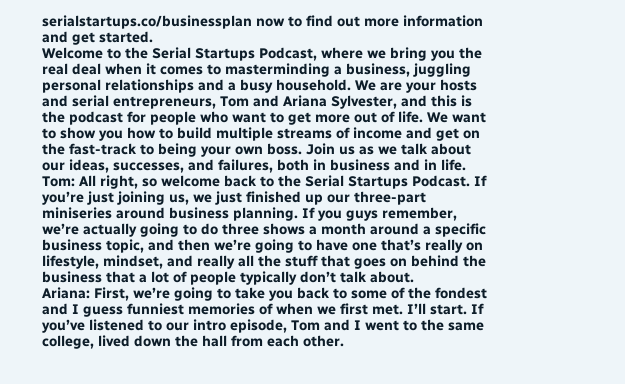serialstartups.co/businessplan now to find out more information and get started.
Welcome to the Serial Startups Podcast, where we bring you the real deal when it comes to masterminding a business, juggling personal relationships and a busy household. We are your hosts and serial entrepreneurs, Tom and Ariana Sylvester, and this is the podcast for people who want to get more out of life. We want to show you how to build multiple streams of income and get on the fast-track to being your own boss. Join us as we talk about our ideas, successes, and failures, both in business and in life.
Tom: All right, so welcome back to the Serial Startups Podcast. If you’re just joining us, we just finished up our three-part miniseries around business planning. If you guys remember, we’re actually going to do three shows a month around a specific business topic, and then we’re going to have one that’s really on lifestyle, mindset, and really all the stuff that goes on behind the business that a lot of people typically don’t talk about.
Ariana: First, we’re going to take you back to some of the fondest and I guess funniest memories of when we first met. I’ll start. If you’ve listened to our intro episode, Tom and I went to the same college, lived down the hall from each other.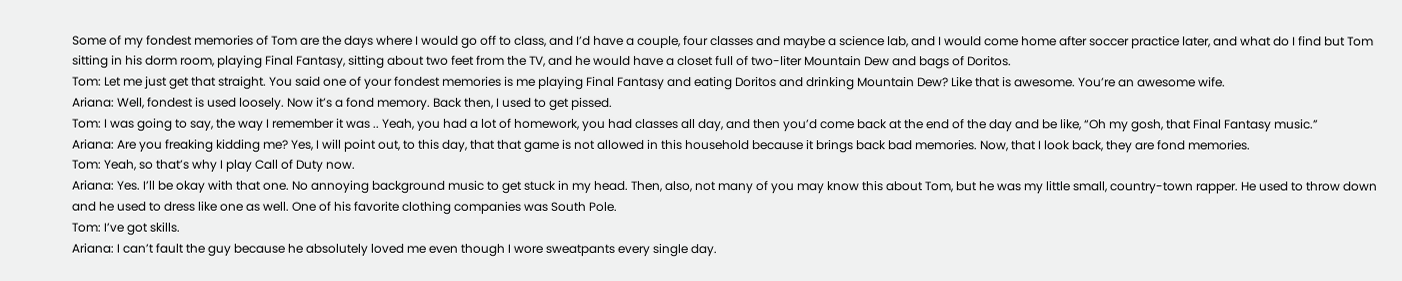Some of my fondest memories of Tom are the days where I would go off to class, and I’d have a couple, four classes and maybe a science lab, and I would come home after soccer practice later, and what do I find but Tom sitting in his dorm room, playing Final Fantasy, sitting about two feet from the TV, and he would have a closet full of two-liter Mountain Dew and bags of Doritos.
Tom: Let me just get that straight. You said one of your fondest memories is me playing Final Fantasy and eating Doritos and drinking Mountain Dew? Like that is awesome. You’re an awesome wife.
Ariana: Well, fondest is used loosely. Now it’s a fond memory. Back then, I used to get pissed.
Tom: I was going to say, the way I remember it was .. Yeah, you had a lot of homework, you had classes all day, and then you’d come back at the end of the day and be like, “Oh my gosh, that Final Fantasy music.”
Ariana: Are you freaking kidding me? Yes, I will point out, to this day, that that game is not allowed in this household because it brings back bad memories. Now, that I look back, they are fond memories.
Tom: Yeah, so that’s why I play Call of Duty now.
Ariana: Yes. I’ll be okay with that one. No annoying background music to get stuck in my head. Then, also, not many of you may know this about Tom, but he was my little small, country-town rapper. He used to throw down and he used to dress like one as well. One of his favorite clothing companies was South Pole.
Tom: I’ve got skills.
Ariana: I can’t fault the guy because he absolutely loved me even though I wore sweatpants every single day.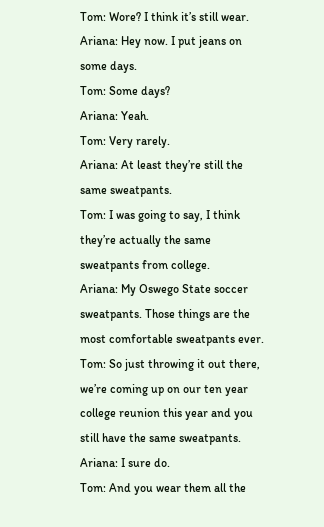Tom: Wore? I think it’s still wear.
Ariana: Hey now. I put jeans on some days.
Tom: Some days?
Ariana: Yeah.
Tom: Very rarely.
Ariana: At least they’re still the same sweatpants.
Tom: I was going to say, I think they’re actually the same sweatpants from college.
Ariana: My Oswego State soccer sweatpants. Those things are the most comfortable sweatpants ever.
Tom: So just throwing it out there, we’re coming up on our ten year college reunion this year and you still have the same sweatpants.
Ariana: I sure do.
Tom: And you wear them all the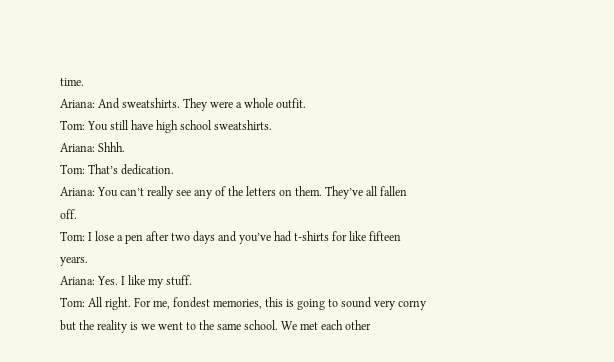time.
Ariana: And sweatshirts. They were a whole outfit.
Tom: You still have high school sweatshirts.
Ariana: Shhh.
Tom: That’s dedication.
Ariana: You can’t really see any of the letters on them. They’ve all fallen off.
Tom: I lose a pen after two days and you’ve had t-shirts for like fifteen years.
Ariana: Yes. I like my stuff.
Tom: All right. For me, fondest memories, this is going to sound very corny but the reality is we went to the same school. We met each other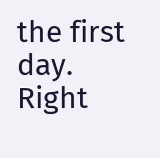the first day. Right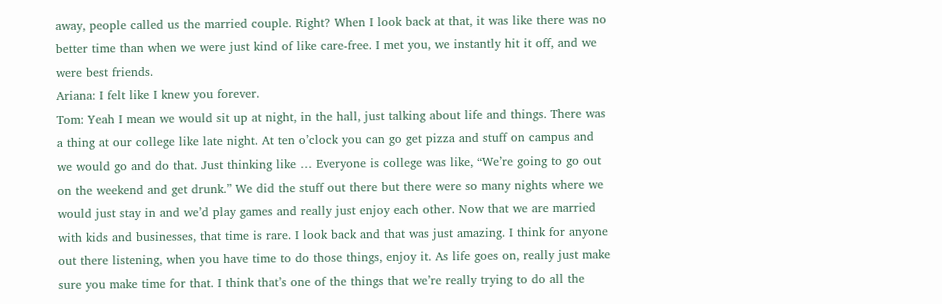away, people called us the married couple. Right? When I look back at that, it was like there was no better time than when we were just kind of like care-free. I met you, we instantly hit it off, and we were best friends.
Ariana: I felt like I knew you forever.
Tom: Yeah I mean we would sit up at night, in the hall, just talking about life and things. There was a thing at our college like late night. At ten o’clock you can go get pizza and stuff on campus and we would go and do that. Just thinking like … Everyone is college was like, “We’re going to go out on the weekend and get drunk.” We did the stuff out there but there were so many nights where we would just stay in and we’d play games and really just enjoy each other. Now that we are married with kids and businesses, that time is rare. I look back and that was just amazing. I think for anyone out there listening, when you have time to do those things, enjoy it. As life goes on, really just make sure you make time for that. I think that’s one of the things that we’re really trying to do all the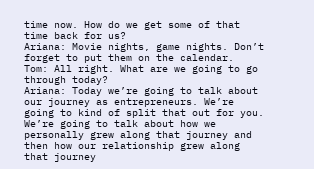time now. How do we get some of that time back for us?
Ariana: Movie nights, game nights. Don’t forget to put them on the calendar.
Tom: All right. What are we going to go through today?
Ariana: Today we’re going to talk about our journey as entrepreneurs. We’re going to kind of split that out for you. We’re going to talk about how we personally grew along that journey and then how our relationship grew along that journey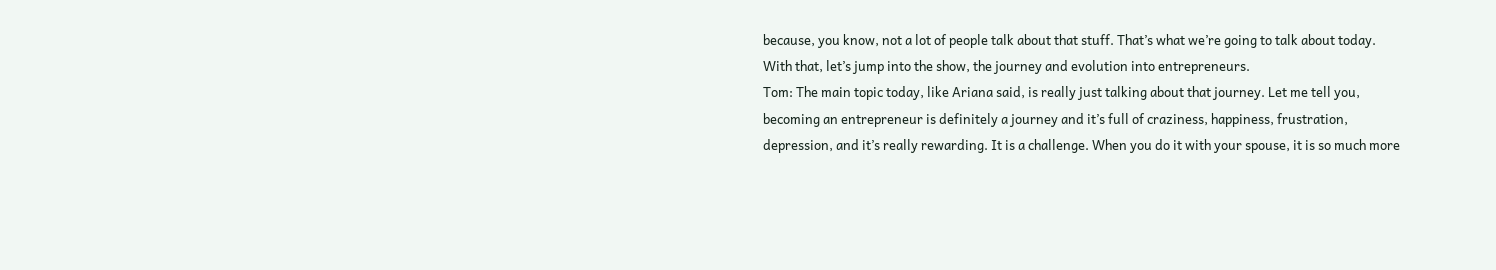because, you know, not a lot of people talk about that stuff. That’s what we’re going to talk about today. With that, let’s jump into the show, the journey and evolution into entrepreneurs.
Tom: The main topic today, like Ariana said, is really just talking about that journey. Let me tell you, becoming an entrepreneur is definitely a journey and it’s full of craziness, happiness, frustration, depression, and it’s really rewarding. It is a challenge. When you do it with your spouse, it is so much more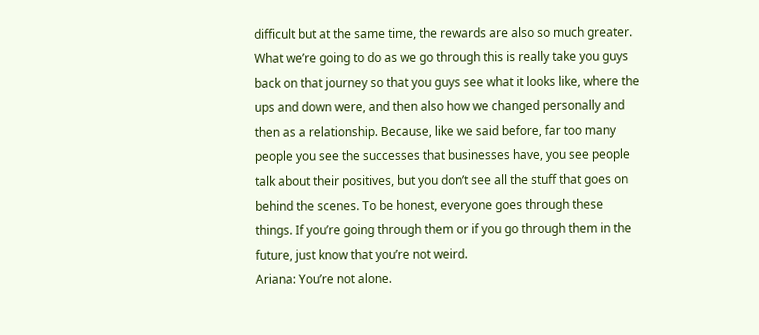difficult but at the same time, the rewards are also so much greater. What we’re going to do as we go through this is really take you guys back on that journey so that you guys see what it looks like, where the ups and down were, and then also how we changed personally and then as a relationship. Because, like we said before, far too many people you see the successes that businesses have, you see people talk about their positives, but you don’t see all the stuff that goes on behind the scenes. To be honest, everyone goes through these things. If you’re going through them or if you go through them in the future, just know that you’re not weird.
Ariana: You’re not alone.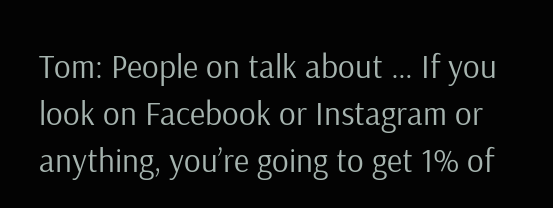Tom: People on talk about … If you look on Facebook or Instagram or anything, you’re going to get 1% of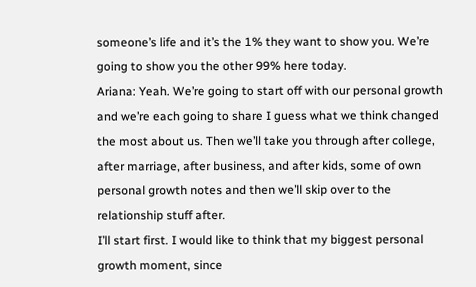someone’s life and it’s the 1% they want to show you. We’re going to show you the other 99% here today.
Ariana: Yeah. We’re going to start off with our personal growth and we’re each going to share I guess what we think changed the most about us. Then we’ll take you through after college, after marriage, after business, and after kids, some of own personal growth notes and then we’ll skip over to the relationship stuff after.
I’ll start first. I would like to think that my biggest personal growth moment, since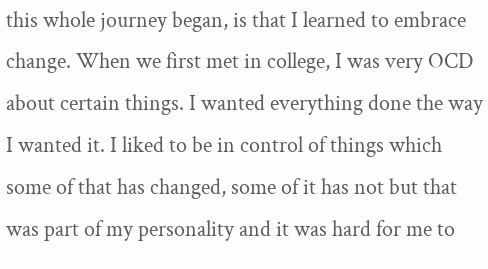this whole journey began, is that I learned to embrace change. When we first met in college, I was very OCD about certain things. I wanted everything done the way I wanted it. I liked to be in control of things which some of that has changed, some of it has not but that was part of my personality and it was hard for me to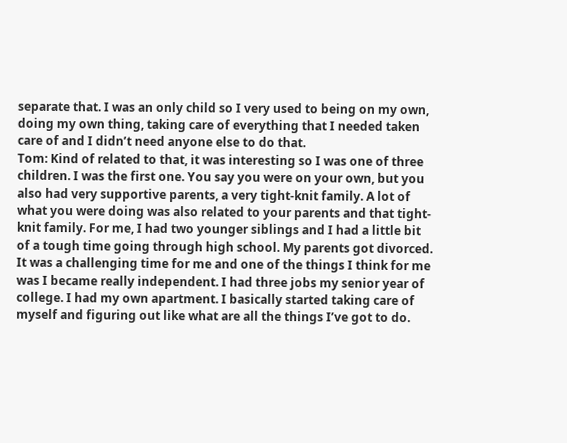separate that. I was an only child so I very used to being on my own, doing my own thing, taking care of everything that I needed taken care of and I didn’t need anyone else to do that.
Tom: Kind of related to that, it was interesting so I was one of three children. I was the first one. You say you were on your own, but you also had very supportive parents, a very tight-knit family. A lot of what you were doing was also related to your parents and that tight-knit family. For me, I had two younger siblings and I had a little bit of a tough time going through high school. My parents got divorced. It was a challenging time for me and one of the things I think for me was I became really independent. I had three jobs my senior year of college. I had my own apartment. I basically started taking care of myself and figuring out like what are all the things I’ve got to do.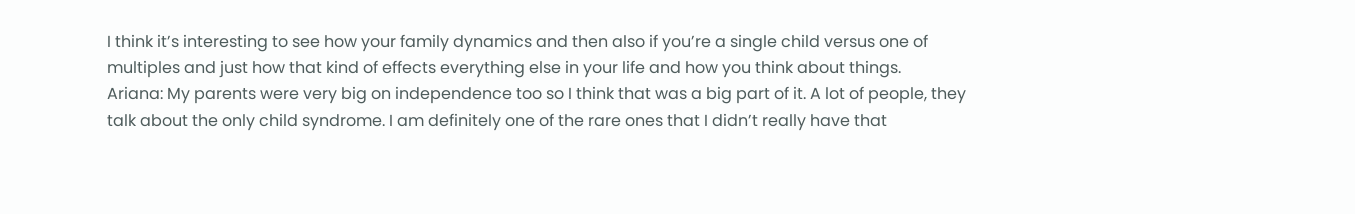I think it’s interesting to see how your family dynamics and then also if you’re a single child versus one of multiples and just how that kind of effects everything else in your life and how you think about things.
Ariana: My parents were very big on independence too so I think that was a big part of it. A lot of people, they talk about the only child syndrome. I am definitely one of the rare ones that I didn’t really have that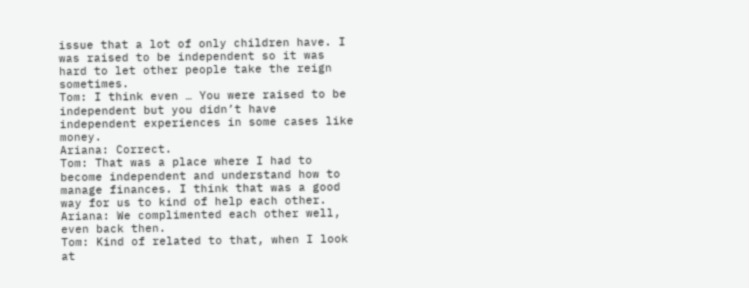issue that a lot of only children have. I was raised to be independent so it was hard to let other people take the reign sometimes.
Tom: I think even … You were raised to be independent but you didn’t have independent experiences in some cases like money.
Ariana: Correct.
Tom: That was a place where I had to become independent and understand how to manage finances. I think that was a good way for us to kind of help each other.
Ariana: We complimented each other well, even back then.
Tom: Kind of related to that, when I look at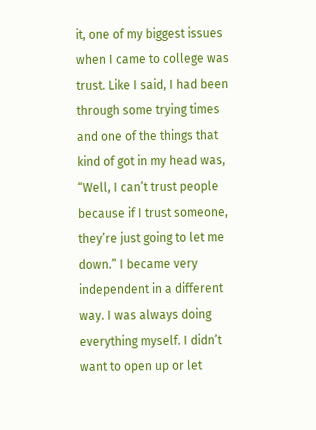it, one of my biggest issues when I came to college was trust. Like I said, I had been through some trying times and one of the things that kind of got in my head was, “Well, I can’t trust people because if I trust someone, they’re just going to let me down.” I became very independent in a different way. I was always doing everything myself. I didn’t want to open up or let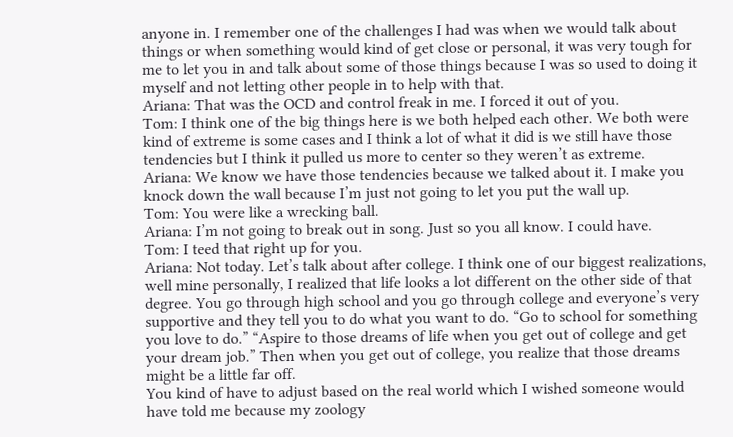anyone in. I remember one of the challenges I had was when we would talk about things or when something would kind of get close or personal, it was very tough for me to let you in and talk about some of those things because I was so used to doing it myself and not letting other people in to help with that.
Ariana: That was the OCD and control freak in me. I forced it out of you.
Tom: I think one of the big things here is we both helped each other. We both were kind of extreme is some cases and I think a lot of what it did is we still have those tendencies but I think it pulled us more to center so they weren’t as extreme.
Ariana: We know we have those tendencies because we talked about it. I make you knock down the wall because I’m just not going to let you put the wall up.
Tom: You were like a wrecking ball.
Ariana: I’m not going to break out in song. Just so you all know. I could have.
Tom: I teed that right up for you.
Ariana: Not today. Let’s talk about after college. I think one of our biggest realizations, well mine personally, I realized that life looks a lot different on the other side of that degree. You go through high school and you go through college and everyone’s very supportive and they tell you to do what you want to do. “Go to school for something you love to do.” “Aspire to those dreams of life when you get out of college and get your dream job.” Then when you get out of college, you realize that those dreams might be a little far off.
You kind of have to adjust based on the real world which I wished someone would have told me because my zoology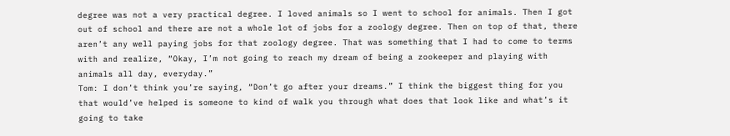degree was not a very practical degree. I loved animals so I went to school for animals. Then I got out of school and there are not a whole lot of jobs for a zoology degree. Then on top of that, there aren’t any well paying jobs for that zoology degree. That was something that I had to come to terms with and realize, “Okay, I’m not going to reach my dream of being a zookeeper and playing with animals all day, everyday.”
Tom: I don’t think you’re saying, “Don’t go after your dreams.” I think the biggest thing for you that would’ve helped is someone to kind of walk you through what does that look like and what’s it going to take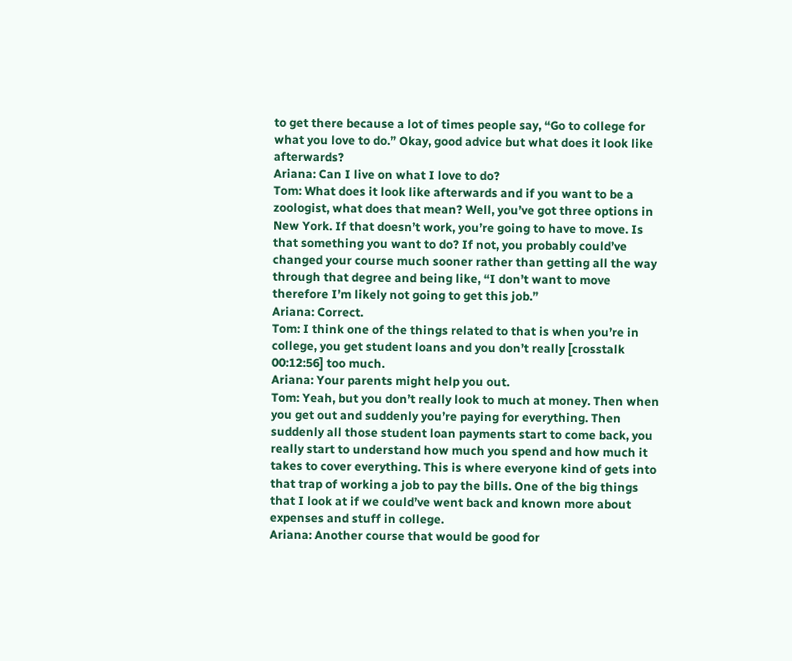to get there because a lot of times people say, “Go to college for what you love to do.” Okay, good advice but what does it look like afterwards?
Ariana: Can I live on what I love to do?
Tom: What does it look like afterwards and if you want to be a zoologist, what does that mean? Well, you’ve got three options in New York. If that doesn’t work, you’re going to have to move. Is that something you want to do? If not, you probably could’ve changed your course much sooner rather than getting all the way through that degree and being like, “I don’t want to move therefore I’m likely not going to get this job.”
Ariana: Correct.
Tom: I think one of the things related to that is when you’re in college, you get student loans and you don’t really [crosstalk 00:12:56] too much.
Ariana: Your parents might help you out.
Tom: Yeah, but you don’t really look to much at money. Then when you get out and suddenly you’re paying for everything. Then suddenly all those student loan payments start to come back, you really start to understand how much you spend and how much it takes to cover everything. This is where everyone kind of gets into that trap of working a job to pay the bills. One of the big things that I look at if we could’ve went back and known more about expenses and stuff in college.
Ariana: Another course that would be good for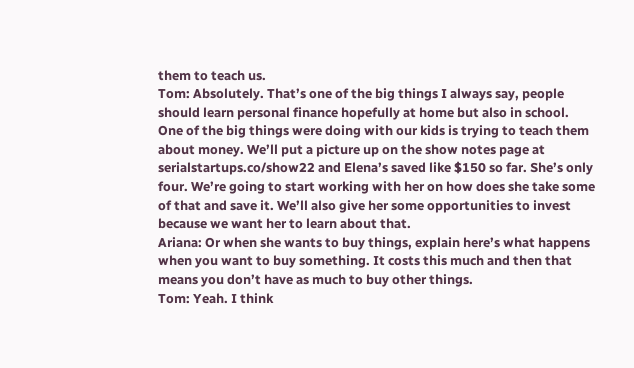them to teach us.
Tom: Absolutely. That’s one of the big things I always say, people should learn personal finance hopefully at home but also in school. One of the big things were doing with our kids is trying to teach them about money. We’ll put a picture up on the show notes page at serialstartups.co/show22 and Elena’s saved like $150 so far. She’s only four. We’re going to start working with her on how does she take some of that and save it. We’ll also give her some opportunities to invest because we want her to learn about that.
Ariana: Or when she wants to buy things, explain here’s what happens when you want to buy something. It costs this much and then that means you don’t have as much to buy other things.
Tom: Yeah. I think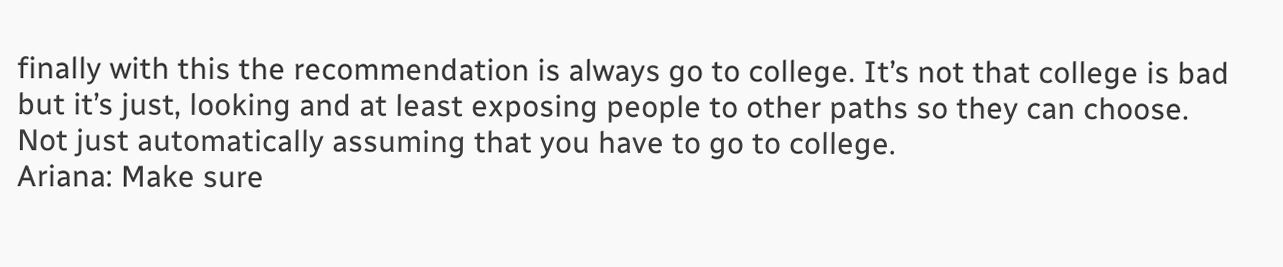finally with this the recommendation is always go to college. It’s not that college is bad but it’s just, looking and at least exposing people to other paths so they can choose. Not just automatically assuming that you have to go to college.
Ariana: Make sure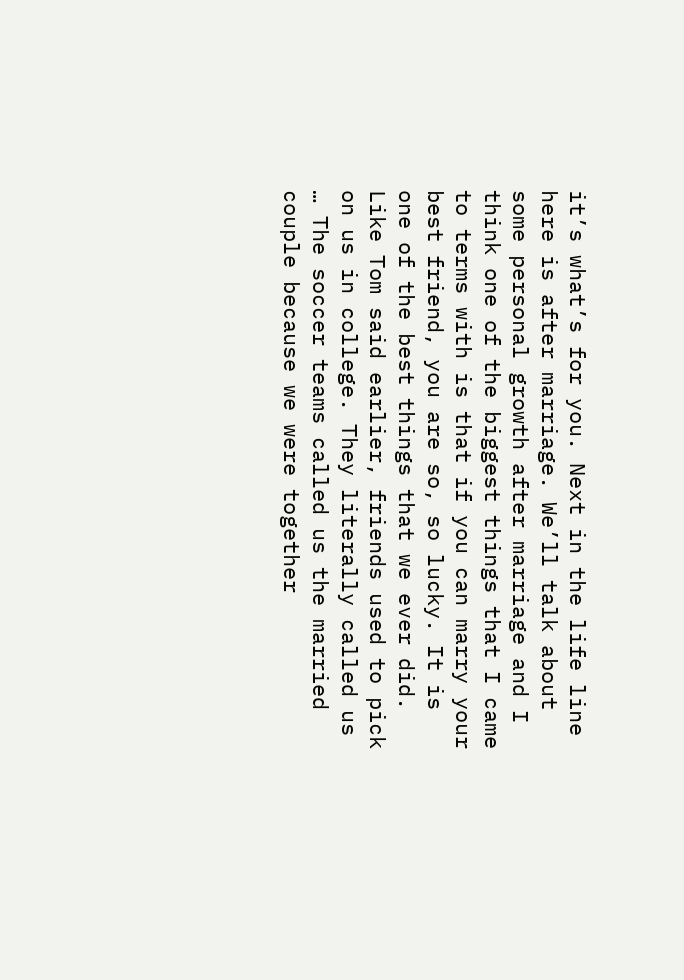it’s what’s for you. Next in the life line here is after marriage. We’ll talk about some personal growth after marriage and I think one of the biggest things that I came to terms with is that if you can marry your best friend, you are so, so lucky. It is one of the best things that we ever did. Like Tom said earlier, friends used to pick on us in college. They literally called us … The soccer teams called us the married couple because we were together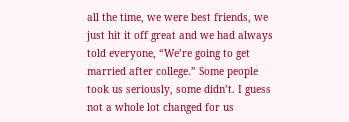all the time, we were best friends, we just hit it off great and we had always told everyone, “We’re going to get married after college.” Some people took us seriously, some didn’t. I guess not a whole lot changed for us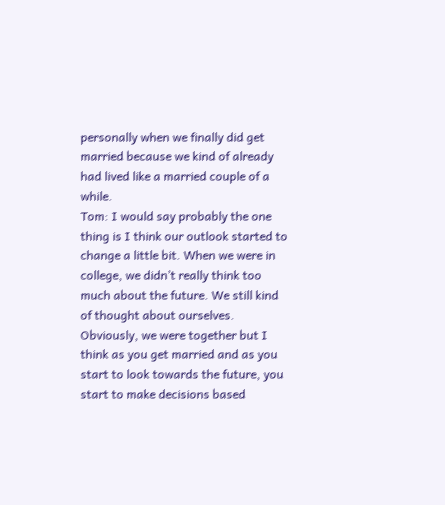personally when we finally did get married because we kind of already had lived like a married couple of a while.
Tom: I would say probably the one thing is I think our outlook started to change a little bit. When we were in college, we didn’t really think too much about the future. We still kind of thought about ourselves. Obviously, we were together but I think as you get married and as you start to look towards the future, you start to make decisions based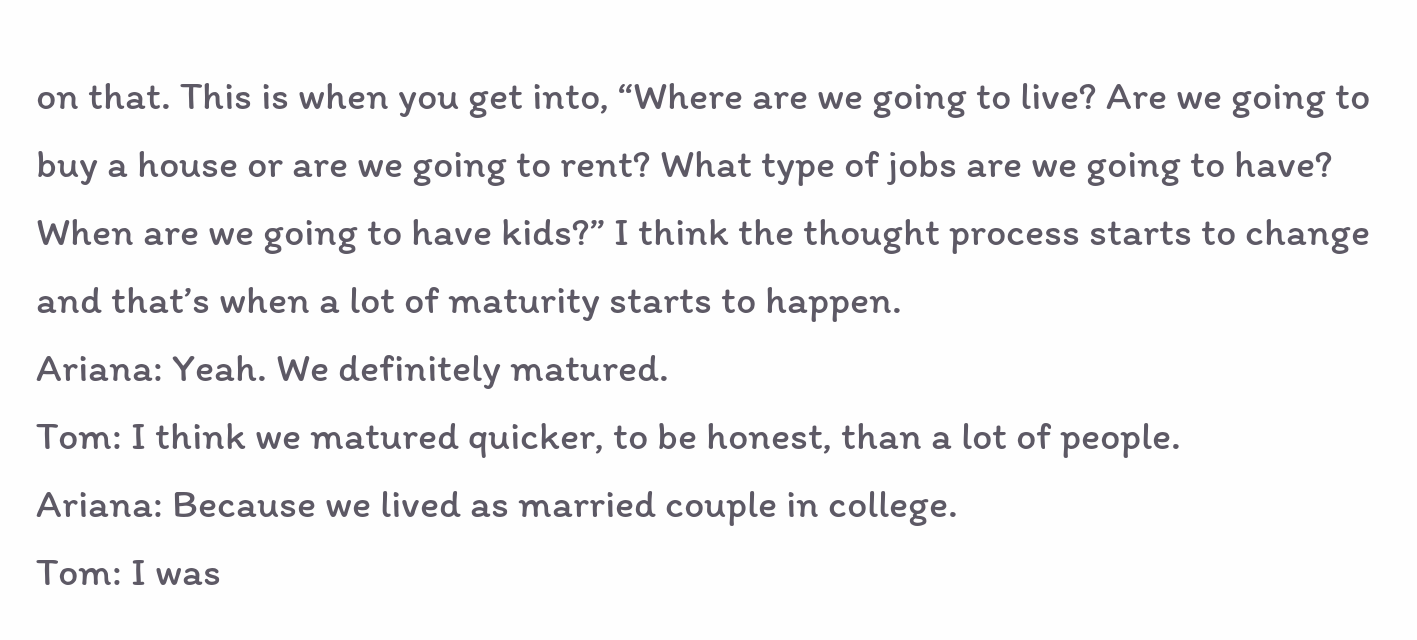on that. This is when you get into, “Where are we going to live? Are we going to buy a house or are we going to rent? What type of jobs are we going to have? When are we going to have kids?” I think the thought process starts to change and that’s when a lot of maturity starts to happen.
Ariana: Yeah. We definitely matured.
Tom: I think we matured quicker, to be honest, than a lot of people.
Ariana: Because we lived as married couple in college.
Tom: I was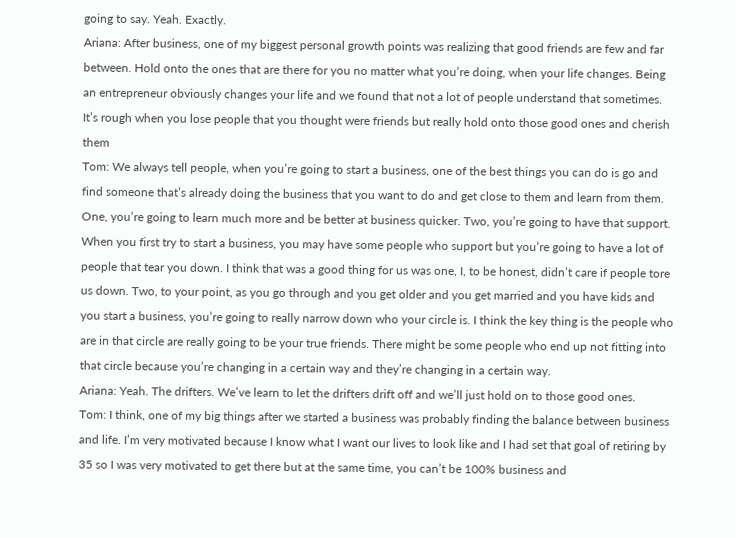going to say. Yeah. Exactly.
Ariana: After business, one of my biggest personal growth points was realizing that good friends are few and far between. Hold onto the ones that are there for you no matter what you’re doing, when your life changes. Being an entrepreneur obviously changes your life and we found that not a lot of people understand that sometimes. It’s rough when you lose people that you thought were friends but really hold onto those good ones and cherish them
Tom: We always tell people, when you’re going to start a business, one of the best things you can do is go and find someone that’s already doing the business that you want to do and get close to them and learn from them. One, you’re going to learn much more and be better at business quicker. Two, you’re going to have that support. When you first try to start a business, you may have some people who support but you’re going to have a lot of people that tear you down. I think that was a good thing for us was one, I, to be honest, didn’t care if people tore us down. Two, to your point, as you go through and you get older and you get married and you have kids and you start a business, you’re going to really narrow down who your circle is. I think the key thing is the people who are in that circle are really going to be your true friends. There might be some people who end up not fitting into that circle because you’re changing in a certain way and they’re changing in a certain way.
Ariana: Yeah. The drifters. We’ve learn to let the drifters drift off and we’ll just hold on to those good ones.
Tom: I think, one of my big things after we started a business was probably finding the balance between business and life. I’m very motivated because I know what I want our lives to look like and I had set that goal of retiring by 35 so I was very motivated to get there but at the same time, you can’t be 100% business and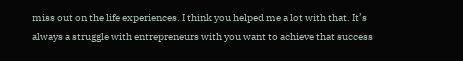miss out on the life experiences. I think you helped me a lot with that. It’s always a struggle with entrepreneurs with you want to achieve that success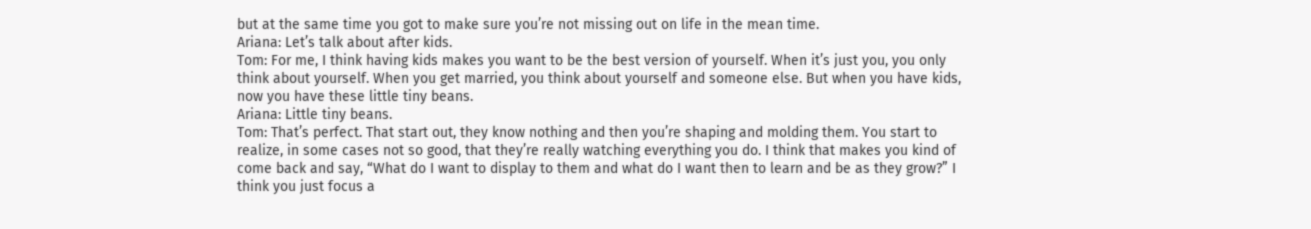but at the same time you got to make sure you’re not missing out on life in the mean time.
Ariana: Let’s talk about after kids.
Tom: For me, I think having kids makes you want to be the best version of yourself. When it’s just you, you only think about yourself. When you get married, you think about yourself and someone else. But when you have kids, now you have these little tiny beans.
Ariana: Little tiny beans.
Tom: That’s perfect. That start out, they know nothing and then you’re shaping and molding them. You start to realize, in some cases not so good, that they’re really watching everything you do. I think that makes you kind of come back and say, “What do I want to display to them and what do I want then to learn and be as they grow?” I think you just focus a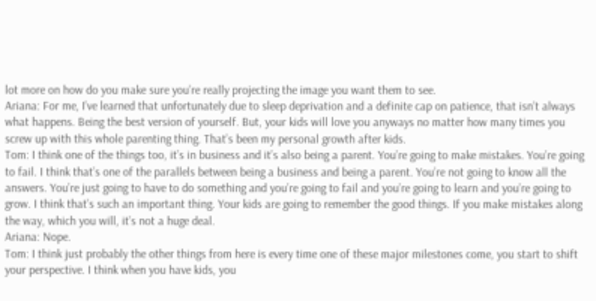lot more on how do you make sure you’re really projecting the image you want them to see.
Ariana: For me, I’ve learned that unfortunately due to sleep deprivation and a definite cap on patience, that isn’t always what happens. Being the best version of yourself. But, your kids will love you anyways no matter how many times you screw up with this whole parenting thing. That’s been my personal growth after kids.
Tom: I think one of the things too, it’s in business and it’s also being a parent. You’re going to make mistakes. You’re going to fail. I think that’s one of the parallels between being a business and being a parent. You’re not going to know all the answers. You’re just going to have to do something and you’re going to fail and you’re going to learn and you’re going to grow. I think that’s such an important thing. Your kids are going to remember the good things. If you make mistakes along the way, which you will, it’s not a huge deal.
Ariana: Nope.
Tom: I think just probably the other things from here is every time one of these major milestones come, you start to shift your perspective. I think when you have kids, you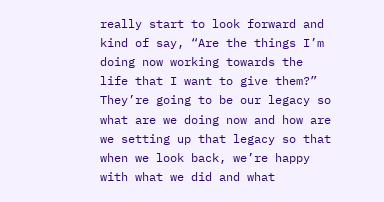really start to look forward and kind of say, “Are the things I’m doing now working towards the life that I want to give them?” They’re going to be our legacy so what are we doing now and how are we setting up that legacy so that when we look back, we’re happy with what we did and what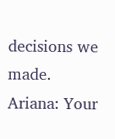decisions we made.
Ariana: Your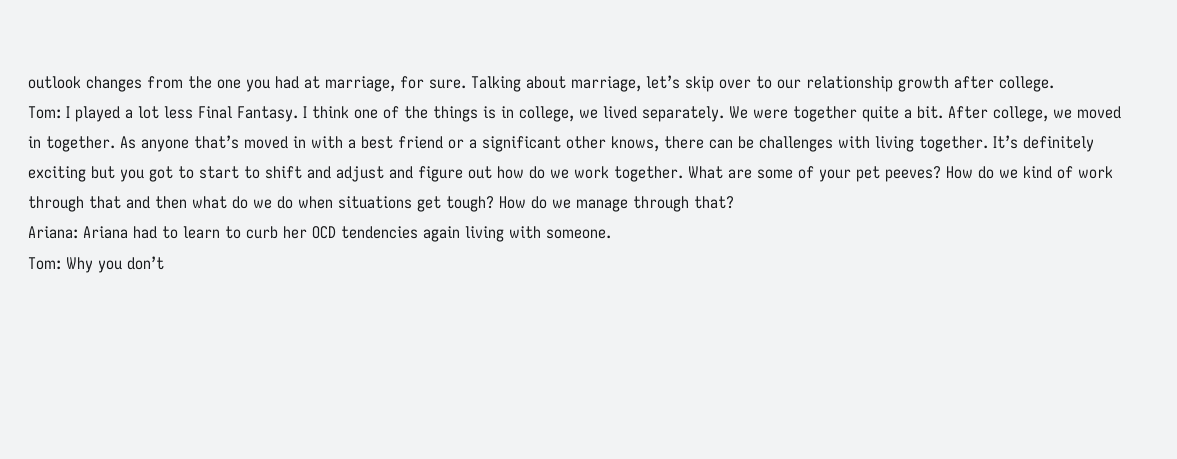outlook changes from the one you had at marriage, for sure. Talking about marriage, let’s skip over to our relationship growth after college.
Tom: I played a lot less Final Fantasy. I think one of the things is in college, we lived separately. We were together quite a bit. After college, we moved in together. As anyone that’s moved in with a best friend or a significant other knows, there can be challenges with living together. It’s definitely exciting but you got to start to shift and adjust and figure out how do we work together. What are some of your pet peeves? How do we kind of work through that and then what do we do when situations get tough? How do we manage through that?
Ariana: Ariana had to learn to curb her OCD tendencies again living with someone.
Tom: Why you don’t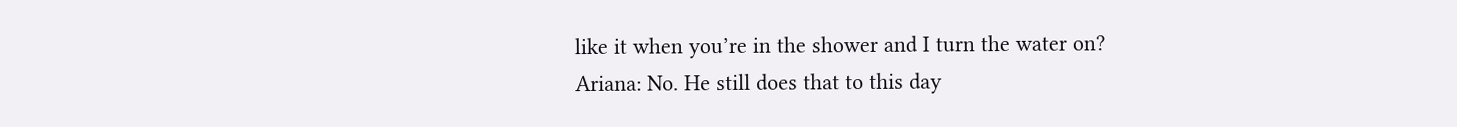like it when you’re in the shower and I turn the water on?
Ariana: No. He still does that to this day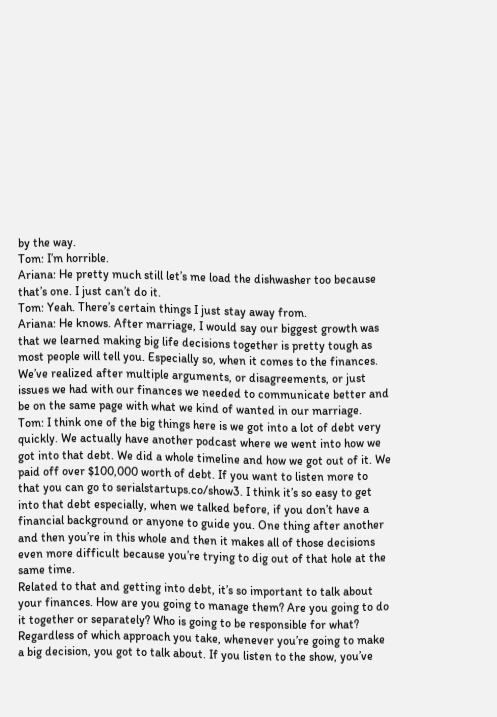by the way.
Tom: I’m horrible.
Ariana: He pretty much still let’s me load the dishwasher too because that’s one. I just can’t do it.
Tom: Yeah. There’s certain things I just stay away from.
Ariana: He knows. After marriage, I would say our biggest growth was that we learned making big life decisions together is pretty tough as most people will tell you. Especially so, when it comes to the finances. We’ve realized after multiple arguments, or disagreements, or just issues we had with our finances we needed to communicate better and be on the same page with what we kind of wanted in our marriage.
Tom: I think one of the big things here is we got into a lot of debt very quickly. We actually have another podcast where we went into how we got into that debt. We did a whole timeline and how we got out of it. We paid off over $100,000 worth of debt. If you want to listen more to that you can go to serialstartups.co/show3. I think it’s so easy to get into that debt especially, when we talked before, if you don’t have a financial background or anyone to guide you. One thing after another and then you’re in this whole and then it makes all of those decisions even more difficult because you’re trying to dig out of that hole at the same time.
Related to that and getting into debt, it’s so important to talk about your finances. How are you going to manage them? Are you going to do it together or separately? Who is going to be responsible for what? Regardless of which approach you take, whenever you’re going to make a big decision, you got to talk about. If you listen to the show, you’ve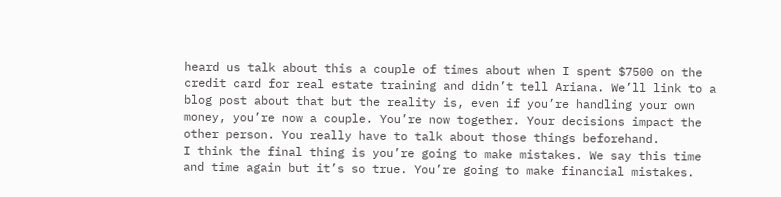heard us talk about this a couple of times about when I spent $7500 on the credit card for real estate training and didn’t tell Ariana. We’ll link to a blog post about that but the reality is, even if you’re handling your own money, you’re now a couple. You’re now together. Your decisions impact the other person. You really have to talk about those things beforehand.
I think the final thing is you’re going to make mistakes. We say this time and time again but it’s so true. You’re going to make financial mistakes.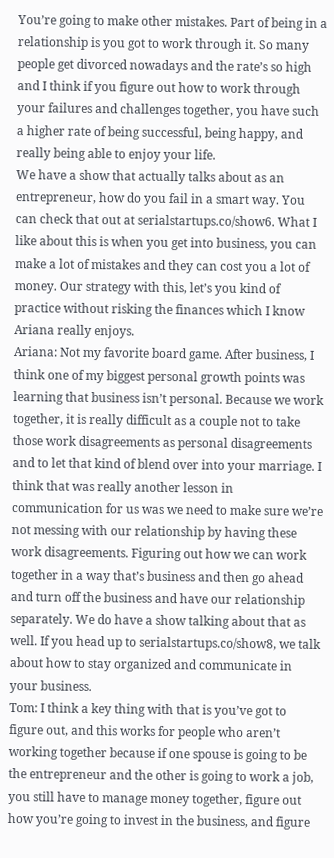You’re going to make other mistakes. Part of being in a relationship is you got to work through it. So many people get divorced nowadays and the rate’s so high and I think if you figure out how to work through your failures and challenges together, you have such a higher rate of being successful, being happy, and really being able to enjoy your life.
We have a show that actually talks about as an entrepreneur, how do you fail in a smart way. You can check that out at serialstartups.co/show6. What I like about this is when you get into business, you can make a lot of mistakes and they can cost you a lot of money. Our strategy with this, let’s you kind of practice without risking the finances which I know Ariana really enjoys.
Ariana: Not my favorite board game. After business, I think one of my biggest personal growth points was learning that business isn’t personal. Because we work together, it is really difficult as a couple not to take those work disagreements as personal disagreements and to let that kind of blend over into your marriage. I think that was really another lesson in communication for us was we need to make sure we’re not messing with our relationship by having these work disagreements. Figuring out how we can work together in a way that’s business and then go ahead and turn off the business and have our relationship separately. We do have a show talking about that as well. If you head up to serialstartups.co/show8, we talk about how to stay organized and communicate in your business.
Tom: I think a key thing with that is you’ve got to figure out, and this works for people who aren’t working together because if one spouse is going to be the entrepreneur and the other is going to work a job, you still have to manage money together, figure out how you’re going to invest in the business, and figure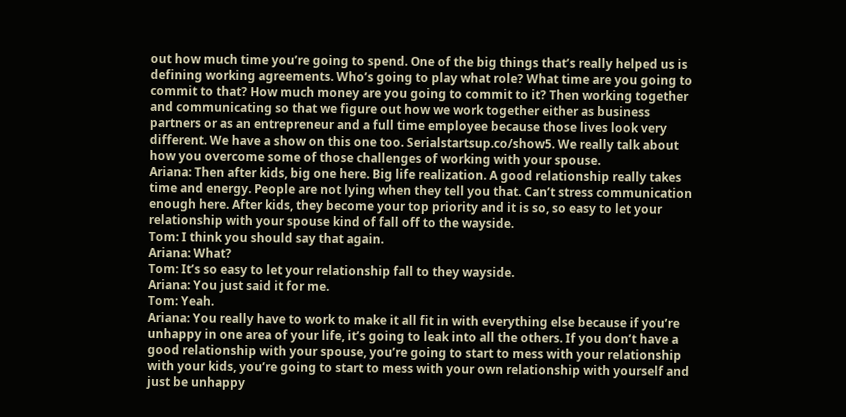out how much time you’re going to spend. One of the big things that’s really helped us is defining working agreements. Who’s going to play what role? What time are you going to commit to that? How much money are you going to commit to it? Then working together and communicating so that we figure out how we work together either as business partners or as an entrepreneur and a full time employee because those lives look very different. We have a show on this one too. Serialstartsup.co/show5. We really talk about how you overcome some of those challenges of working with your spouse.
Ariana: Then after kids, big one here. Big life realization. A good relationship really takes time and energy. People are not lying when they tell you that. Can’t stress communication enough here. After kids, they become your top priority and it is so, so easy to let your relationship with your spouse kind of fall off to the wayside.
Tom: I think you should say that again.
Ariana: What?
Tom: It’s so easy to let your relationship fall to they wayside.
Ariana: You just said it for me.
Tom: Yeah.
Ariana: You really have to work to make it all fit in with everything else because if you’re unhappy in one area of your life, it’s going to leak into all the others. If you don’t have a good relationship with your spouse, you’re going to start to mess with your relationship with your kids, you’re going to start to mess with your own relationship with yourself and just be unhappy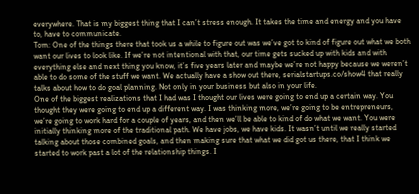everywhere. That is my biggest thing that I can’t stress enough. It takes the time and energy and you have to, have to communicate.
Tom: One of the things there that took us a while to figure out was we’ve got to kind of figure out what we both want our lives to look like. If we’re not intentional with that, our time gets sucked up with kids and with everything else and next thing you know, it’s five years later and maybe we’re not happy because we weren’t able to do some of the stuff we want. We actually have a show out there, serialstartups.co/show4 that really talks about how to do goal planning. Not only in your business but also in your life.
One of the biggest realizations that I had was I thought our lives were going to end up a certain way. You thought they were going to end up a different way. I was thinking more, we’re going to be entrepreneurs, we’re going to work hard for a couple of years, and then we’ll be able to kind of do what we want. You were initially thinking more of the traditional path. We have jobs, we have kids. It wasn’t until we really started talking about those combined goals, and then making sure that what we did got us there, that I think we started to work past a lot of the relationship things. I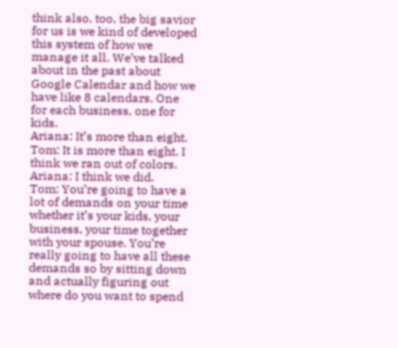think also, too, the big savior for us is we kind of developed this system of how we manage it all. We’ve talked about in the past about Google Calendar and how we have like 8 calendars. One for each business, one for kids.
Ariana: It’s more than eight.
Tom: It is more than eight. I think we ran out of colors.
Ariana: I think we did.
Tom: You’re going to have a lot of demands on your time whether it’s your kids, your business, your time together with your spouse. You’re really going to have all these demands so by sitting down and actually figuring out where do you want to spend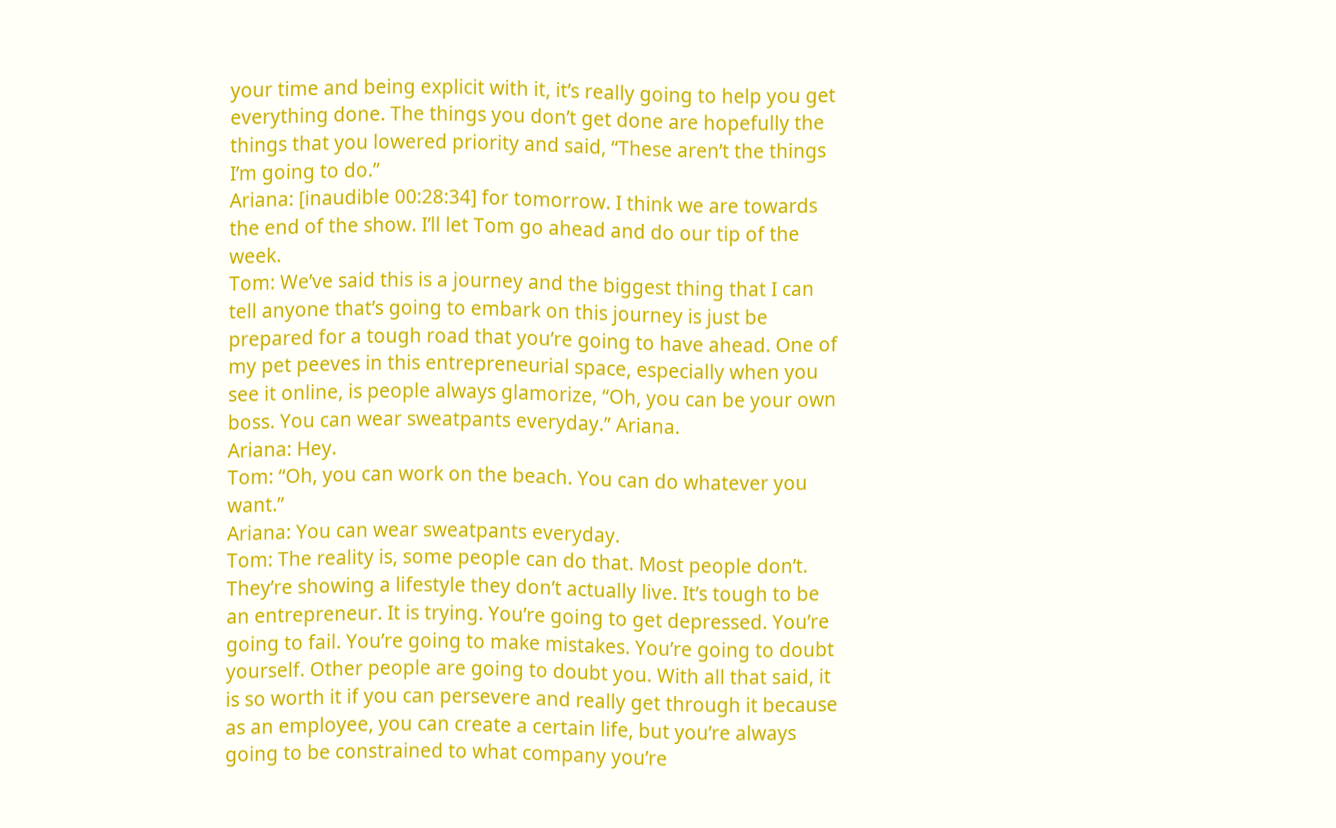your time and being explicit with it, it’s really going to help you get everything done. The things you don’t get done are hopefully the things that you lowered priority and said, “These aren’t the things I’m going to do.”
Ariana: [inaudible 00:28:34] for tomorrow. I think we are towards the end of the show. I’ll let Tom go ahead and do our tip of the week.
Tom: We’ve said this is a journey and the biggest thing that I can tell anyone that’s going to embark on this journey is just be prepared for a tough road that you’re going to have ahead. One of my pet peeves in this entrepreneurial space, especially when you see it online, is people always glamorize, “Oh, you can be your own boss. You can wear sweatpants everyday.” Ariana.
Ariana: Hey.
Tom: “Oh, you can work on the beach. You can do whatever you want.”
Ariana: You can wear sweatpants everyday.
Tom: The reality is, some people can do that. Most people don’t. They’re showing a lifestyle they don’t actually live. It’s tough to be an entrepreneur. It is trying. You’re going to get depressed. You’re going to fail. You’re going to make mistakes. You’re going to doubt yourself. Other people are going to doubt you. With all that said, it is so worth it if you can persevere and really get through it because as an employee, you can create a certain life, but you’re always going to be constrained to what company you’re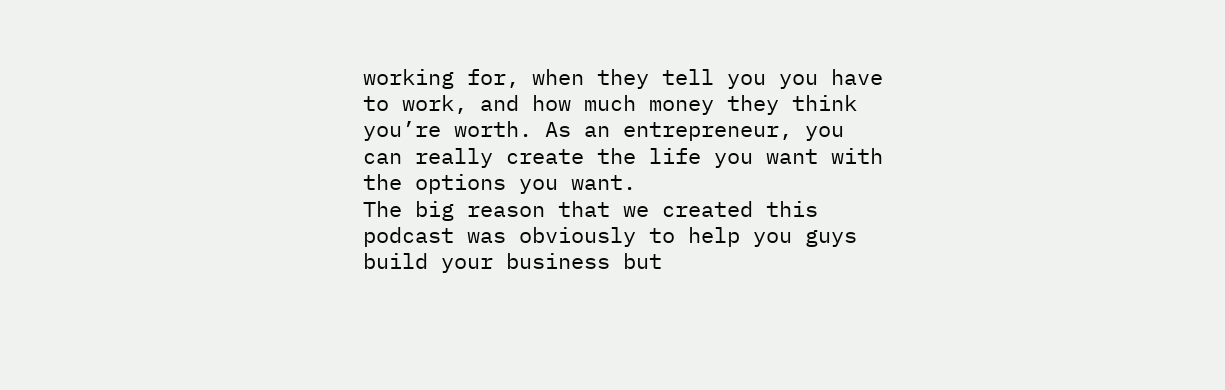working for, when they tell you you have to work, and how much money they think you’re worth. As an entrepreneur, you can really create the life you want with the options you want.
The big reason that we created this podcast was obviously to help you guys build your business but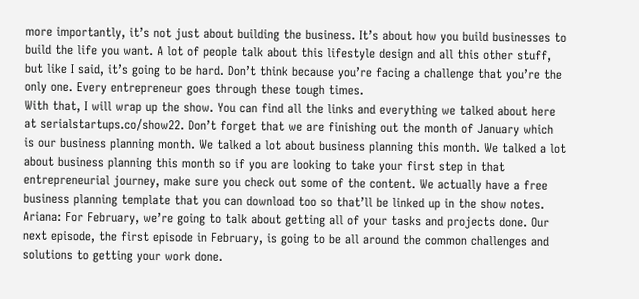more importantly, it’s not just about building the business. It’s about how you build businesses to build the life you want. A lot of people talk about this lifestyle design and all this other stuff, but like I said, it’s going to be hard. Don’t think because you’re facing a challenge that you’re the only one. Every entrepreneur goes through these tough times.
With that, I will wrap up the show. You can find all the links and everything we talked about here at serialstartups.co/show22. Don’t forget that we are finishing out the month of January which is our business planning month. We talked a lot about business planning this month. We talked a lot about business planning this month so if you are looking to take your first step in that entrepreneurial journey, make sure you check out some of the content. We actually have a free business planning template that you can download too so that’ll be linked up in the show notes.
Ariana: For February, we’re going to talk about getting all of your tasks and projects done. Our next episode, the first episode in February, is going to be all around the common challenges and solutions to getting your work done.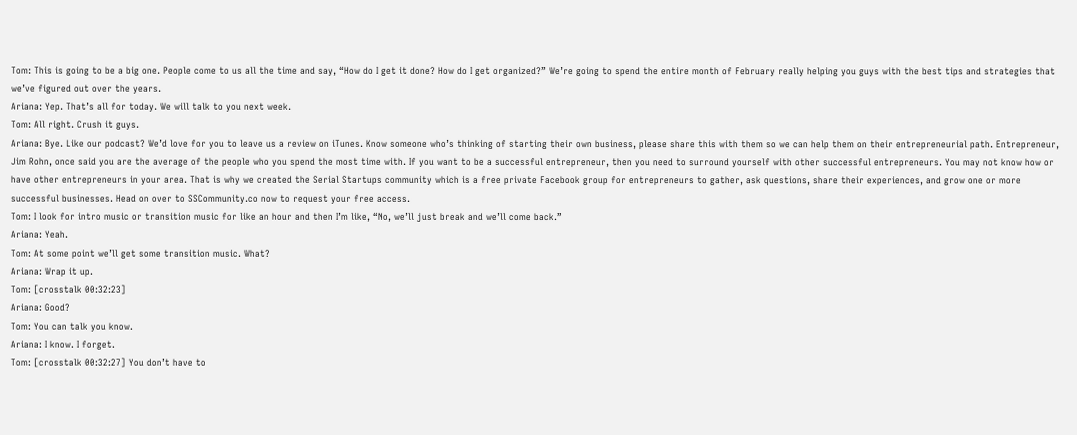Tom: This is going to be a big one. People come to us all the time and say, “How do I get it done? How do I get organized?” We’re going to spend the entire month of February really helping you guys with the best tips and strategies that we’ve figured out over the years.
Ariana: Yep. That’s all for today. We will talk to you next week.
Tom: All right. Crush it guys.
Ariana: Bye. Like our podcast? We’d love for you to leave us a review on iTunes. Know someone who’s thinking of starting their own business, please share this with them so we can help them on their entrepreneurial path. Entrepreneur, Jim Rohn, once said you are the average of the people who you spend the most time with. If you want to be a successful entrepreneur, then you need to surround yourself with other successful entrepreneurs. You may not know how or have other entrepreneurs in your area. That is why we created the Serial Startups community which is a free private Facebook group for entrepreneurs to gather, ask questions, share their experiences, and grow one or more successful businesses. Head on over to SSCommunity.co now to request your free access.
Tom: I look for intro music or transition music for like an hour and then I’m like, “No, we’ll just break and we’ll come back.”
Ariana: Yeah.
Tom: At some point we’ll get some transition music. What?
Ariana: Wrap it up.
Tom: [crosstalk 00:32:23]
Ariana: Good?
Tom: You can talk you know.
Ariana: I know. I forget.
Tom: [crosstalk 00:32:27] You don’t have to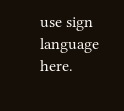use sign language here.